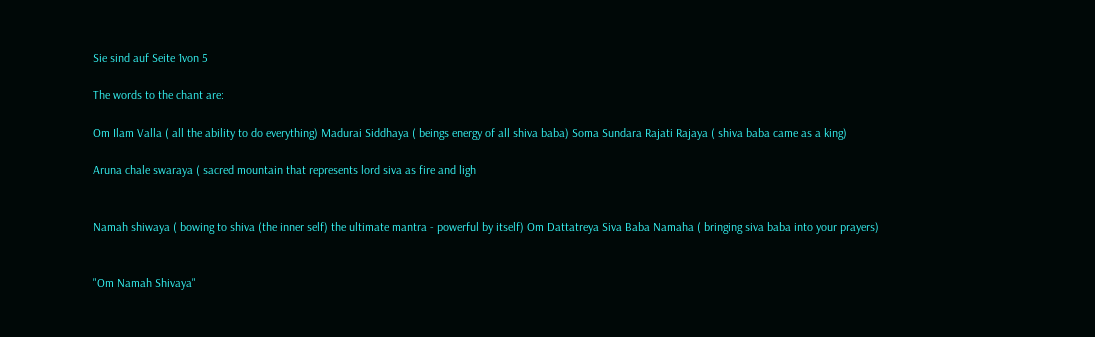Sie sind auf Seite 1von 5

The words to the chant are:

Om Ilam Valla ( all the ability to do everything) Madurai Siddhaya ( beings energy of all shiva baba) Soma Sundara Rajati Rajaya ( shiva baba came as a king)

Aruna chale swaraya ( sacred mountain that represents lord siva as fire and ligh


Namah shiwaya ( bowing to shiva (the inner self) the ultimate mantra - powerful by itself) Om Dattatreya Siva Baba Namaha ( bringing siva baba into your prayers)


"Om Namah Shivaya"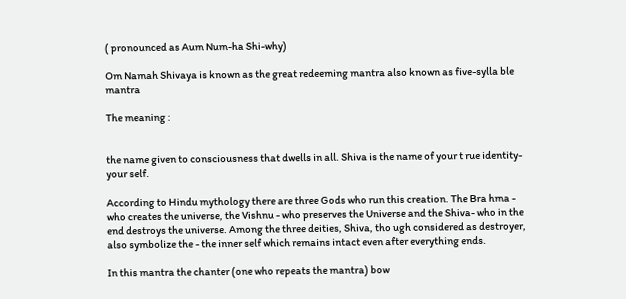( pronounced as Aum Num-ha Shi-why)

Om Namah Shivaya is known as the great redeeming mantra also known as five-sylla ble mantra

The meaning :


the name given to consciousness that dwells in all. Shiva is the name of your t rue identity- your self.

According to Hindu mythology there are three Gods who run this creation. The Bra hma - who creates the universe, the Vishnu - who preserves the Universe and the Shiva- who in the end destroys the universe. Among the three deities, Shiva, tho ugh considered as destroyer, also symbolize the - the inner self which remains intact even after everything ends.

In this mantra the chanter (one who repeats the mantra) bow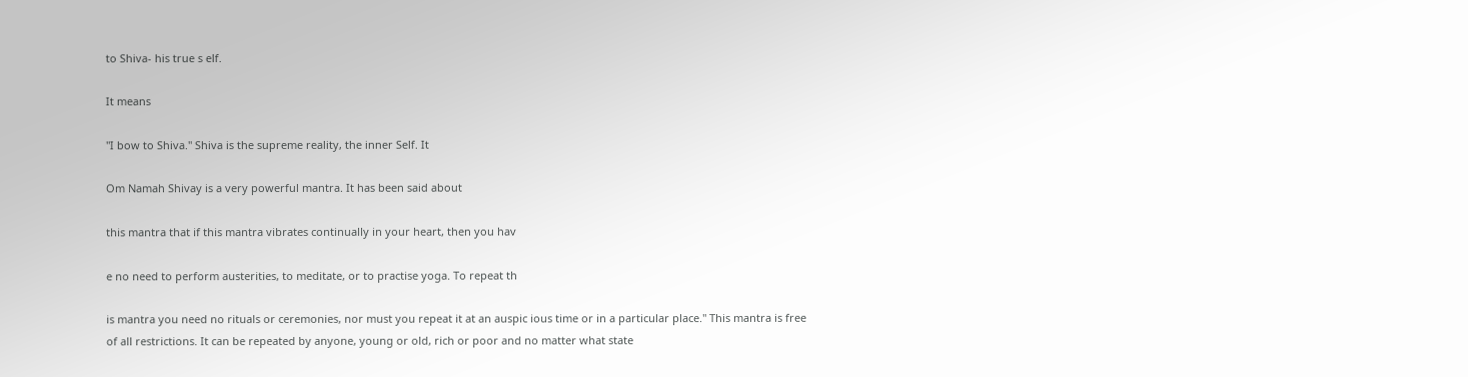to Shiva- his true s elf.

It means

"I bow to Shiva." Shiva is the supreme reality, the inner Self. It

Om Namah Shivay is a very powerful mantra. It has been said about

this mantra that if this mantra vibrates continually in your heart, then you hav

e no need to perform austerities, to meditate, or to practise yoga. To repeat th

is mantra you need no rituals or ceremonies, nor must you repeat it at an auspic ious time or in a particular place." This mantra is free of all restrictions. It can be repeated by anyone, young or old, rich or poor and no matter what state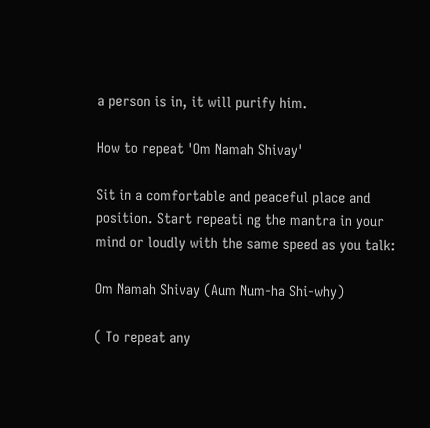a person is in, it will purify him.

How to repeat 'Om Namah Shivay'

Sit in a comfortable and peaceful place and position. Start repeati ng the mantra in your mind or loudly with the same speed as you talk:

Om Namah Shivay (Aum Num-ha Shi-why)

( To repeat any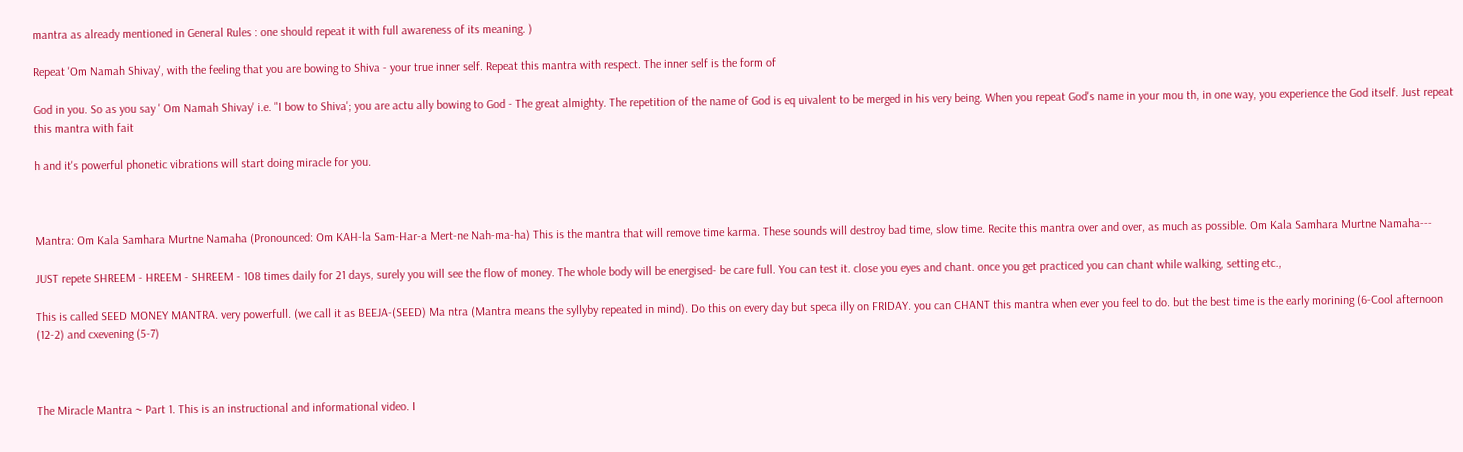mantra as already mentioned in General Rules : one should repeat it with full awareness of its meaning. )

Repeat 'Om Namah Shivay', with the feeling that you are bowing to Shiva - your true inner self. Repeat this mantra with respect. The inner self is the form of

God in you. So as you say ' Om Namah Shivay' i.e. "I bow to Shiva'; you are actu ally bowing to God - The great almighty. The repetition of the name of God is eq uivalent to be merged in his very being. When you repeat God's name in your mou th, in one way, you experience the God itself. Just repeat this mantra with fait

h and it's powerful phonetic vibrations will start doing miracle for you.



Mantra: Om Kala Samhara Murtne Namaha (Pronounced: Om KAH-la Sam-Har-a Mert-ne Nah-ma-ha) This is the mantra that will remove time karma. These sounds will destroy bad time, slow time. Recite this mantra over and over, as much as possible. Om Kala Samhara Murtne Namaha---

JUST repete SHREEM - HREEM - SHREEM - 108 times daily for 21 days, surely you will see the flow of money. The whole body will be energised- be care full. You can test it. close you eyes and chant. once you get practiced you can chant while walking, setting etc.,

This is called SEED MONEY MANTRA. very powerfull. (we call it as BEEJA-(SEED) Ma ntra (Mantra means the syllyby repeated in mind). Do this on every day but speca illy on FRIDAY. you can CHANT this mantra when ever you feel to do. but the best time is the early morining (6-Cool afternoon (12-2) and cxevening (5-7)



The Miracle Mantra ~ Part 1. This is an instructional and informational video. I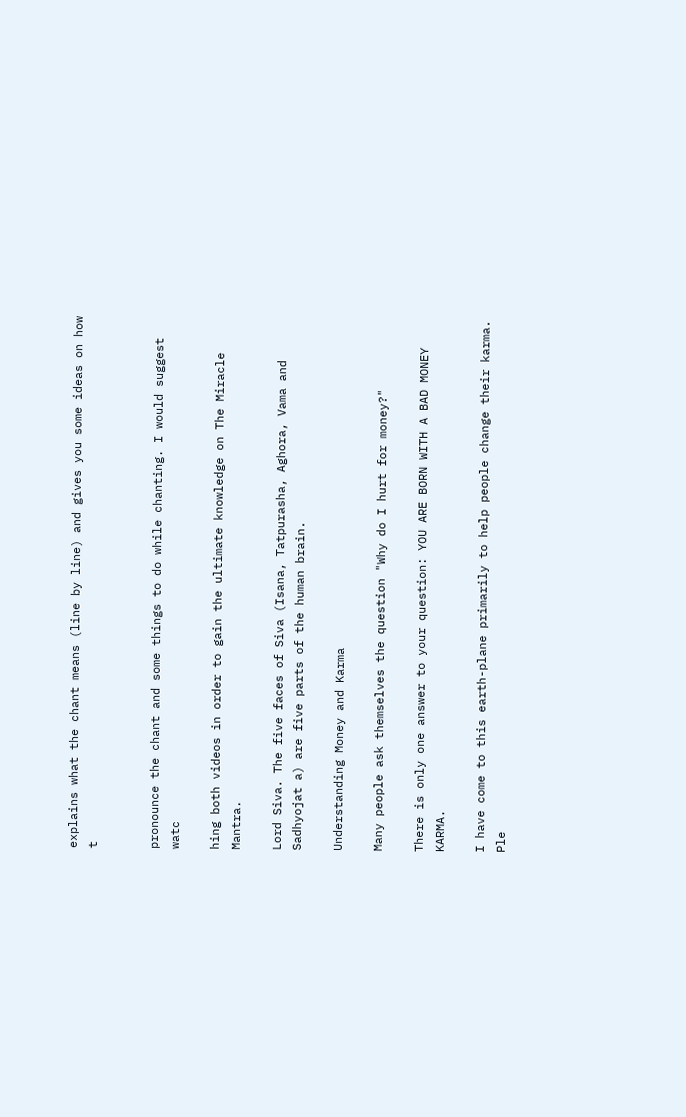explains what the chant means (line by line) and gives you some ideas on how t


pronounce the chant and some things to do while chanting. I would suggest watc

hing both videos in order to gain the ultimate knowledge on The Miracle Mantra.

Lord Siva. The five faces of Siva (Isana, Tatpurasha, Aghora, Vama and Sadhyojat a) are five parts of the human brain.

Understanding Money and Karma

Many people ask themselves the question "Why do I hurt for money?"

There is only one answer to your question: YOU ARE BORN WITH A BAD MONEY KARMA.

I have come to this earth-plane primarily to help people change their karma. Ple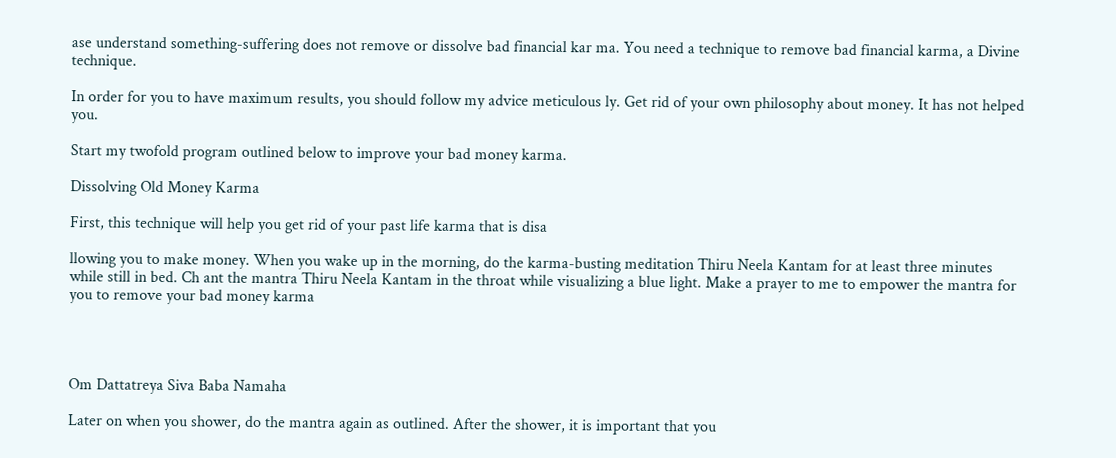ase understand something-suffering does not remove or dissolve bad financial kar ma. You need a technique to remove bad financial karma, a Divine technique.

In order for you to have maximum results, you should follow my advice meticulous ly. Get rid of your own philosophy about money. It has not helped you.

Start my twofold program outlined below to improve your bad money karma.

Dissolving Old Money Karma

First, this technique will help you get rid of your past life karma that is disa

llowing you to make money. When you wake up in the morning, do the karma-busting meditation Thiru Neela Kantam for at least three minutes while still in bed. Ch ant the mantra Thiru Neela Kantam in the throat while visualizing a blue light. Make a prayer to me to empower the mantra for you to remove your bad money karma




Om Dattatreya Siva Baba Namaha

Later on when you shower, do the mantra again as outlined. After the shower, it is important that you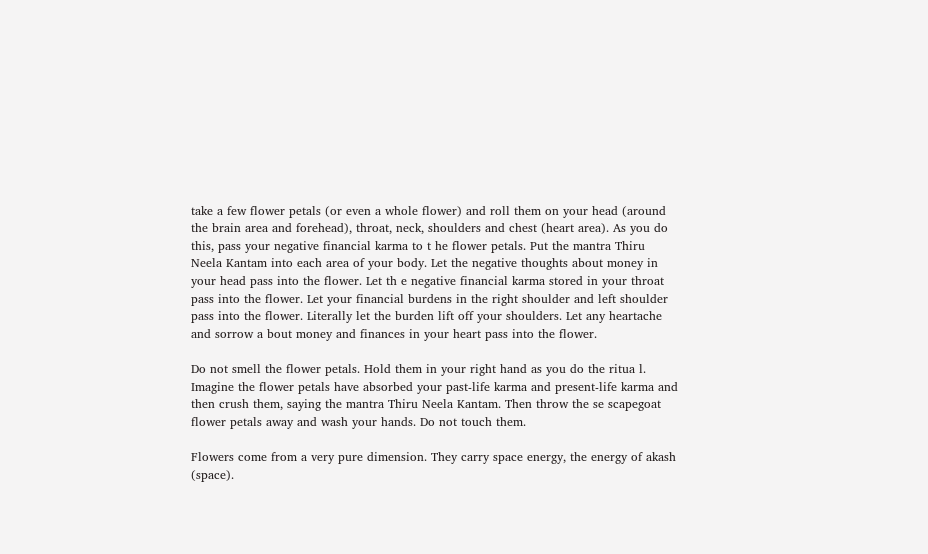take a few flower petals (or even a whole flower) and roll them on your head (around the brain area and forehead), throat, neck, shoulders and chest (heart area). As you do this, pass your negative financial karma to t he flower petals. Put the mantra Thiru Neela Kantam into each area of your body. Let the negative thoughts about money in your head pass into the flower. Let th e negative financial karma stored in your throat pass into the flower. Let your financial burdens in the right shoulder and left shoulder pass into the flower. Literally let the burden lift off your shoulders. Let any heartache and sorrow a bout money and finances in your heart pass into the flower.

Do not smell the flower petals. Hold them in your right hand as you do the ritua l. Imagine the flower petals have absorbed your past-life karma and present-life karma and then crush them, saying the mantra Thiru Neela Kantam. Then throw the se scapegoat flower petals away and wash your hands. Do not touch them.

Flowers come from a very pure dimension. They carry space energy, the energy of akash (space).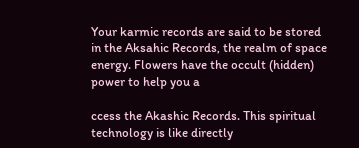Your karmic records are said to be stored in the Aksahic Records, the realm of space energy. Flowers have the occult (hidden) power to help you a

ccess the Akashic Records. This spiritual technology is like directly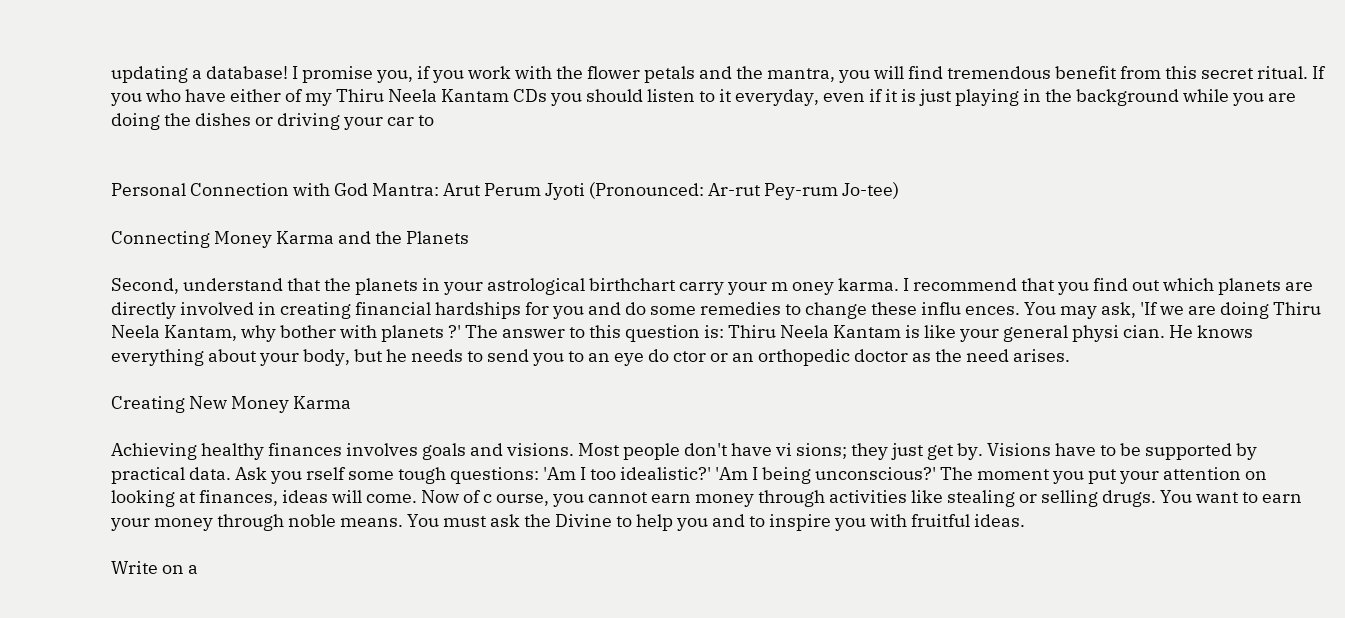updating a database! I promise you, if you work with the flower petals and the mantra, you will find tremendous benefit from this secret ritual. If you who have either of my Thiru Neela Kantam CDs you should listen to it everyday, even if it is just playing in the background while you are doing the dishes or driving your car to


Personal Connection with God Mantra: Arut Perum Jyoti (Pronounced: Ar-rut Pey-rum Jo-tee)

Connecting Money Karma and the Planets

Second, understand that the planets in your astrological birthchart carry your m oney karma. I recommend that you find out which planets are directly involved in creating financial hardships for you and do some remedies to change these influ ences. You may ask, 'If we are doing Thiru Neela Kantam, why bother with planets ?' The answer to this question is: Thiru Neela Kantam is like your general physi cian. He knows everything about your body, but he needs to send you to an eye do ctor or an orthopedic doctor as the need arises.

Creating New Money Karma

Achieving healthy finances involves goals and visions. Most people don't have vi sions; they just get by. Visions have to be supported by practical data. Ask you rself some tough questions: 'Am I too idealistic?' 'Am I being unconscious?' The moment you put your attention on looking at finances, ideas will come. Now of c ourse, you cannot earn money through activities like stealing or selling drugs. You want to earn your money through noble means. You must ask the Divine to help you and to inspire you with fruitful ideas.

Write on a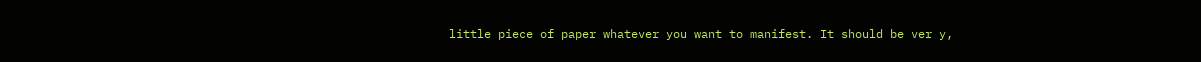little piece of paper whatever you want to manifest. It should be ver y,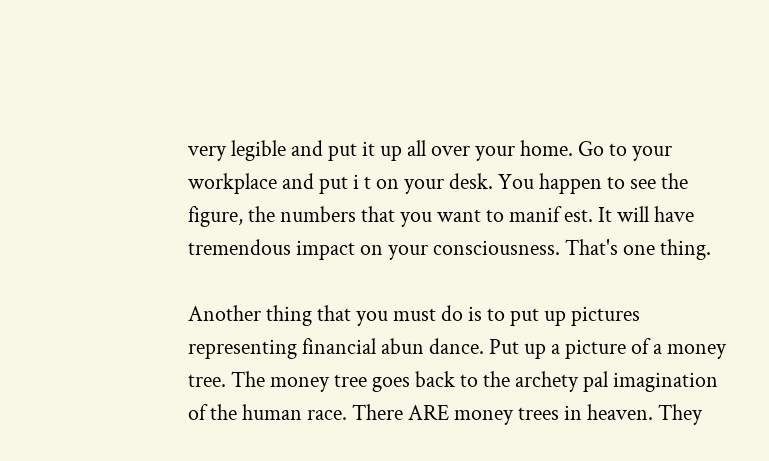very legible and put it up all over your home. Go to your workplace and put i t on your desk. You happen to see the figure, the numbers that you want to manif est. It will have tremendous impact on your consciousness. That's one thing.

Another thing that you must do is to put up pictures representing financial abun dance. Put up a picture of a money tree. The money tree goes back to the archety pal imagination of the human race. There ARE money trees in heaven. They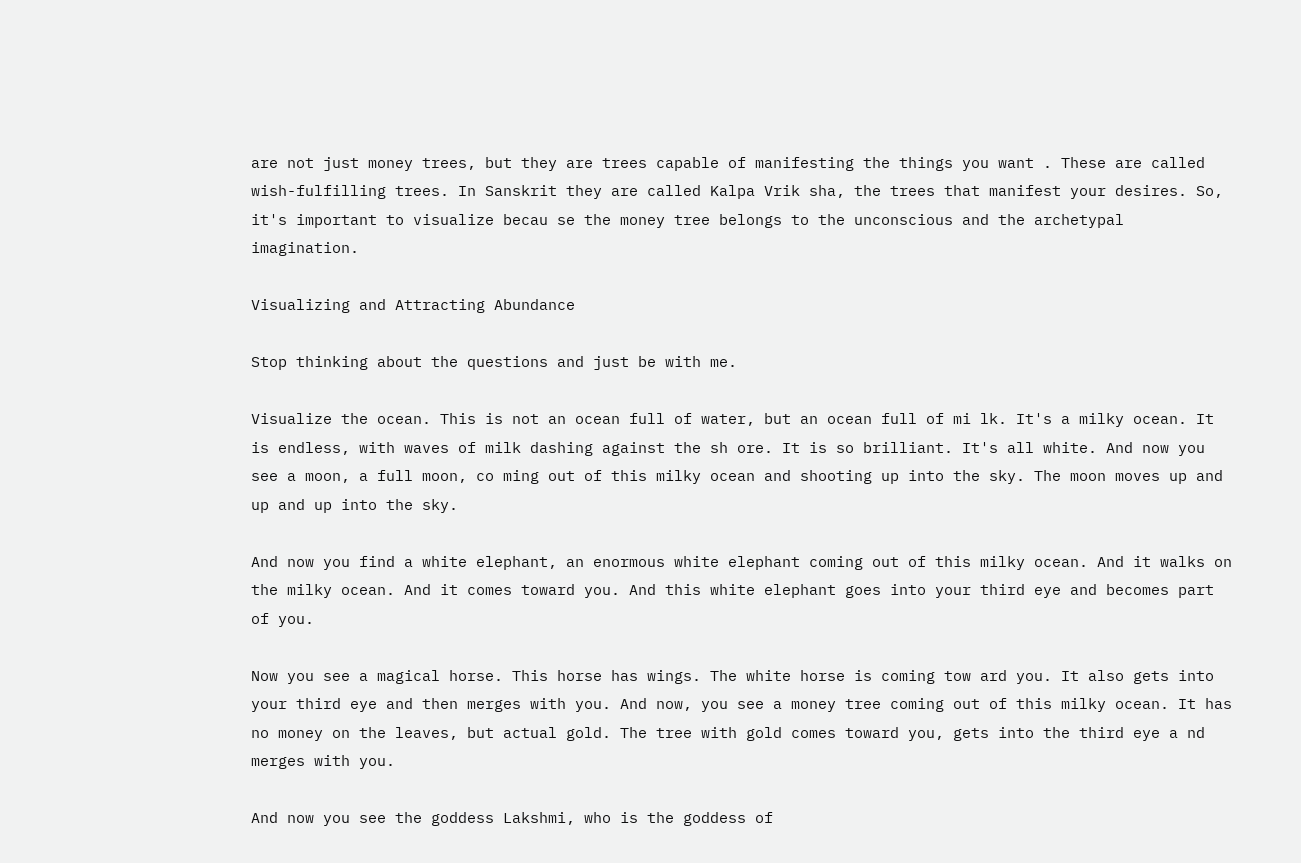are not just money trees, but they are trees capable of manifesting the things you want . These are called wish-fulfilling trees. In Sanskrit they are called Kalpa Vrik sha, the trees that manifest your desires. So, it's important to visualize becau se the money tree belongs to the unconscious and the archetypal imagination.

Visualizing and Attracting Abundance

Stop thinking about the questions and just be with me.

Visualize the ocean. This is not an ocean full of water, but an ocean full of mi lk. It's a milky ocean. It is endless, with waves of milk dashing against the sh ore. It is so brilliant. It's all white. And now you see a moon, a full moon, co ming out of this milky ocean and shooting up into the sky. The moon moves up and up and up into the sky.

And now you find a white elephant, an enormous white elephant coming out of this milky ocean. And it walks on the milky ocean. And it comes toward you. And this white elephant goes into your third eye and becomes part of you.

Now you see a magical horse. This horse has wings. The white horse is coming tow ard you. It also gets into your third eye and then merges with you. And now, you see a money tree coming out of this milky ocean. It has no money on the leaves, but actual gold. The tree with gold comes toward you, gets into the third eye a nd merges with you.

And now you see the goddess Lakshmi, who is the goddess of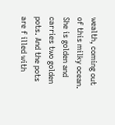wealth, coming out of this milky ocean. She is golden and carries two golden pots. And the pots are f illed with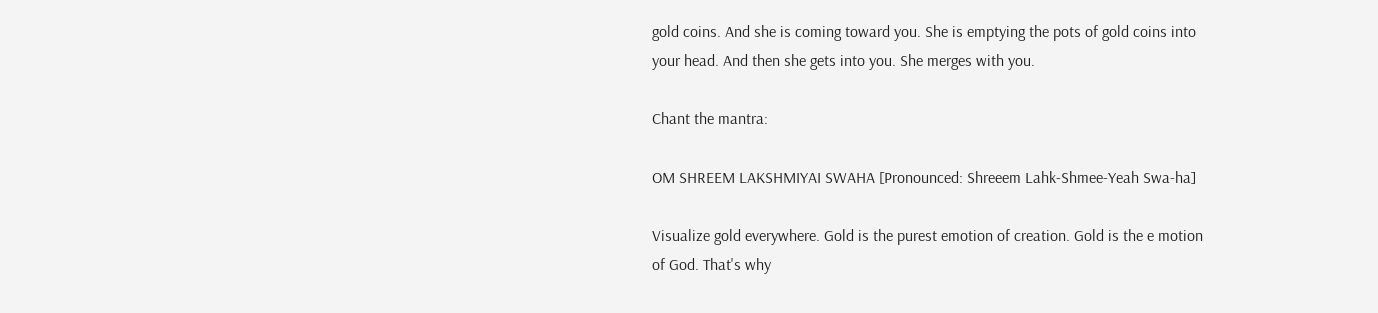gold coins. And she is coming toward you. She is emptying the pots of gold coins into your head. And then she gets into you. She merges with you.

Chant the mantra:

OM SHREEM LAKSHMIYAI SWAHA [Pronounced: Shreeem Lahk-Shmee-Yeah Swa-ha]

Visualize gold everywhere. Gold is the purest emotion of creation. Gold is the e motion of God. That's why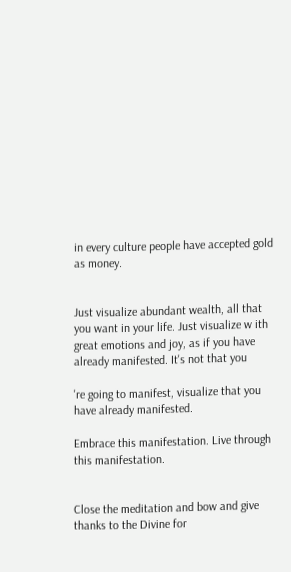in every culture people have accepted gold as money.


Just visualize abundant wealth, all that you want in your life. Just visualize w ith great emotions and joy, as if you have already manifested. It's not that you

're going to manifest, visualize that you have already manifested.

Embrace this manifestation. Live through this manifestation.


Close the meditation and bow and give thanks to the Divine for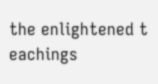the enlightened t eachings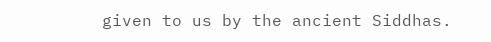given to us by the ancient Siddhas.